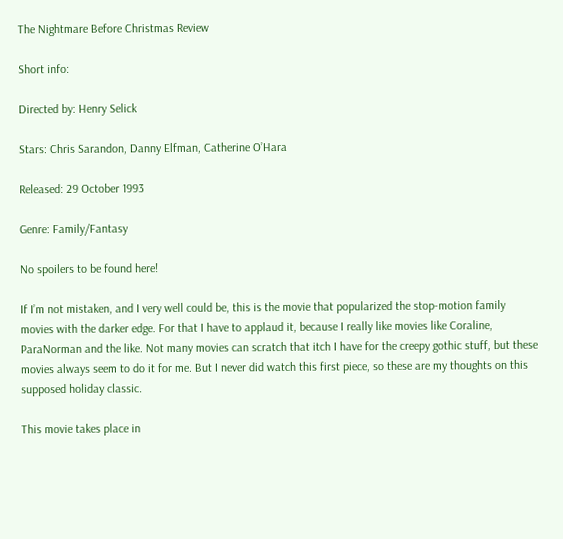The Nightmare Before Christmas Review

Short info:

Directed by: Henry Selick

Stars: Chris Sarandon, Danny Elfman, Catherine O’Hara

Released: 29 October 1993

Genre: Family/Fantasy

No spoilers to be found here!

If I’m not mistaken, and I very well could be, this is the movie that popularized the stop-motion family movies with the darker edge. For that I have to applaud it, because I really like movies like Coraline, ParaNorman and the like. Not many movies can scratch that itch I have for the creepy gothic stuff, but these movies always seem to do it for me. But I never did watch this first piece, so these are my thoughts on this supposed holiday classic.

This movie takes place in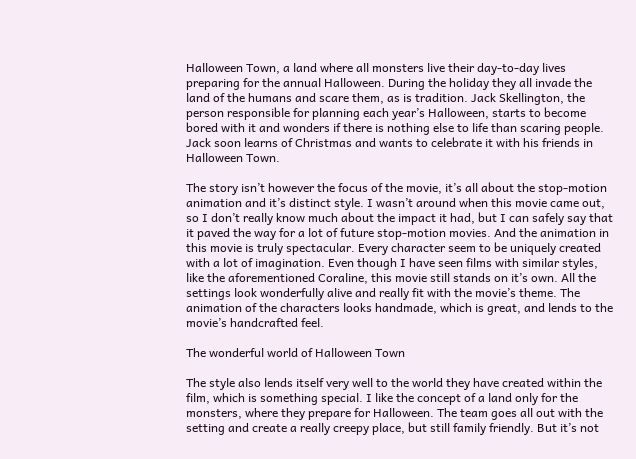Halloween Town, a land where all monsters live their day-to-day lives preparing for the annual Halloween. During the holiday they all invade the land of the humans and scare them, as is tradition. Jack Skellington, the person responsible for planning each year’s Halloween, starts to become bored with it and wonders if there is nothing else to life than scaring people. Jack soon learns of Christmas and wants to celebrate it with his friends in Halloween Town.

The story isn’t however the focus of the movie, it’s all about the stop-motion animation and it’s distinct style. I wasn’t around when this movie came out, so I don’t really know much about the impact it had, but I can safely say that it paved the way for a lot of future stop-motion movies. And the animation in this movie is truly spectacular. Every character seem to be uniquely created with a lot of imagination. Even though I have seen films with similar styles, like the aforementioned Coraline, this movie still stands on it’s own. All the settings look wonderfully alive and really fit with the movie’s theme. The animation of the characters looks handmade, which is great, and lends to the movie’s handcrafted feel.

The wonderful world of Halloween Town

The style also lends itself very well to the world they have created within the film, which is something special. I like the concept of a land only for the monsters, where they prepare for Halloween. The team goes all out with the setting and create a really creepy place, but still family friendly. But it’s not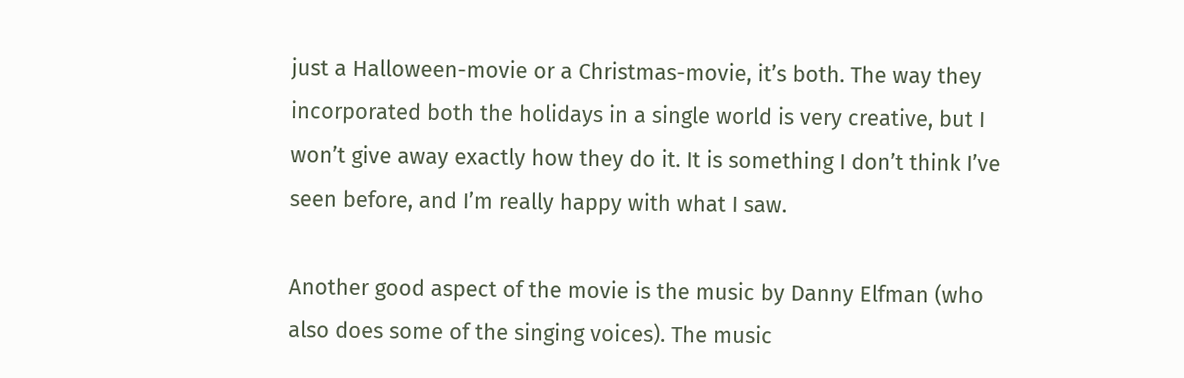just a Halloween-movie or a Christmas-movie, it’s both. The way they incorporated both the holidays in a single world is very creative, but I won’t give away exactly how they do it. It is something I don’t think I’ve seen before, and I’m really happy with what I saw.

Another good aspect of the movie is the music by Danny Elfman (who also does some of the singing voices). The music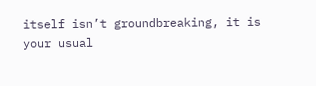itself isn’t groundbreaking, it is your usual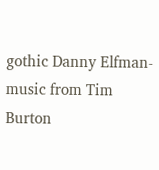gothic Danny Elfman-music from Tim Burton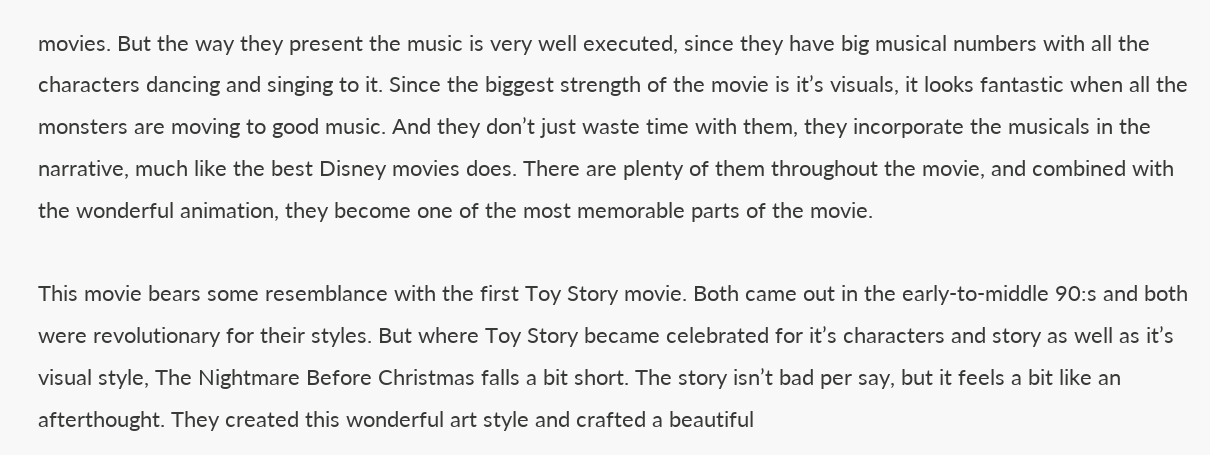movies. But the way they present the music is very well executed, since they have big musical numbers with all the characters dancing and singing to it. Since the biggest strength of the movie is it’s visuals, it looks fantastic when all the monsters are moving to good music. And they don’t just waste time with them, they incorporate the musicals in the narrative, much like the best Disney movies does. There are plenty of them throughout the movie, and combined with the wonderful animation, they become one of the most memorable parts of the movie.

This movie bears some resemblance with the first Toy Story movie. Both came out in the early-to-middle 90:s and both were revolutionary for their styles. But where Toy Story became celebrated for it’s characters and story as well as it’s visual style, The Nightmare Before Christmas falls a bit short. The story isn’t bad per say, but it feels a bit like an afterthought. They created this wonderful art style and crafted a beautiful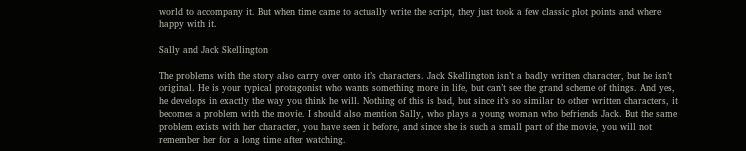world to accompany it. But when time came to actually write the script, they just took a few classic plot points and where happy with it.

Sally and Jack Skellington

The problems with the story also carry over onto it’s characters. Jack Skellington isn’t a badly written character, but he isn’t original. He is your typical protagonist who wants something more in life, but can’t see the grand scheme of things. And yes, he develops in exactly the way you think he will. Nothing of this is bad, but since it’s so similar to other written characters, it becomes a problem with the movie. I should also mention Sally, who plays a young woman who befriends Jack. But the same problem exists with her character, you have seen it before, and since she is such a small part of the movie, you will not remember her for a long time after watching.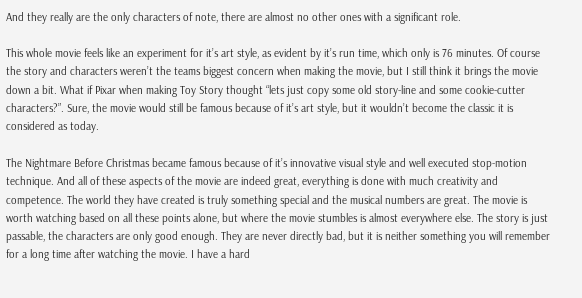And they really are the only characters of note, there are almost no other ones with a significant role.

This whole movie feels like an experiment for it’s art style, as evident by it’s run time, which only is 76 minutes. Of course the story and characters weren’t the teams biggest concern when making the movie, but I still think it brings the movie down a bit. What if Pixar when making Toy Story thought “lets just copy some old story-line and some cookie-cutter characters?”. Sure, the movie would still be famous because of it’s art style, but it wouldn’t become the classic it is considered as today.

The Nightmare Before Christmas became famous because of it’s innovative visual style and well executed stop-motion technique. And all of these aspects of the movie are indeed great, everything is done with much creativity and competence. The world they have created is truly something special and the musical numbers are great. The movie is worth watching based on all these points alone, but where the movie stumbles is almost everywhere else. The story is just passable, the characters are only good enough. They are never directly bad, but it is neither something you will remember for a long time after watching the movie. I have a hard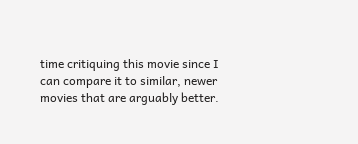time critiquing this movie since I can compare it to similar, newer movies that are arguably better.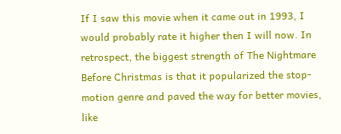If I saw this movie when it came out in 1993, I would probably rate it higher then I will now. In retrospect, the biggest strength of The Nightmare Before Christmas is that it popularized the stop-motion genre and paved the way for better movies, like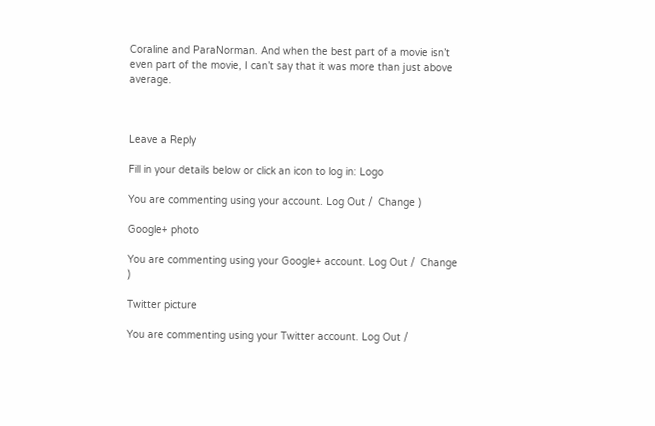Coraline and ParaNorman. And when the best part of a movie isn’t even part of the movie, I can’t say that it was more than just above average.



Leave a Reply

Fill in your details below or click an icon to log in: Logo

You are commenting using your account. Log Out /  Change )

Google+ photo

You are commenting using your Google+ account. Log Out /  Change )

Twitter picture

You are commenting using your Twitter account. Log Out /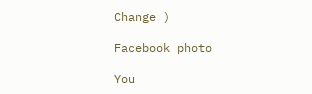Change )

Facebook photo

You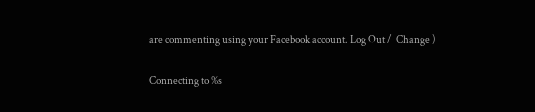are commenting using your Facebook account. Log Out /  Change )

Connecting to %s